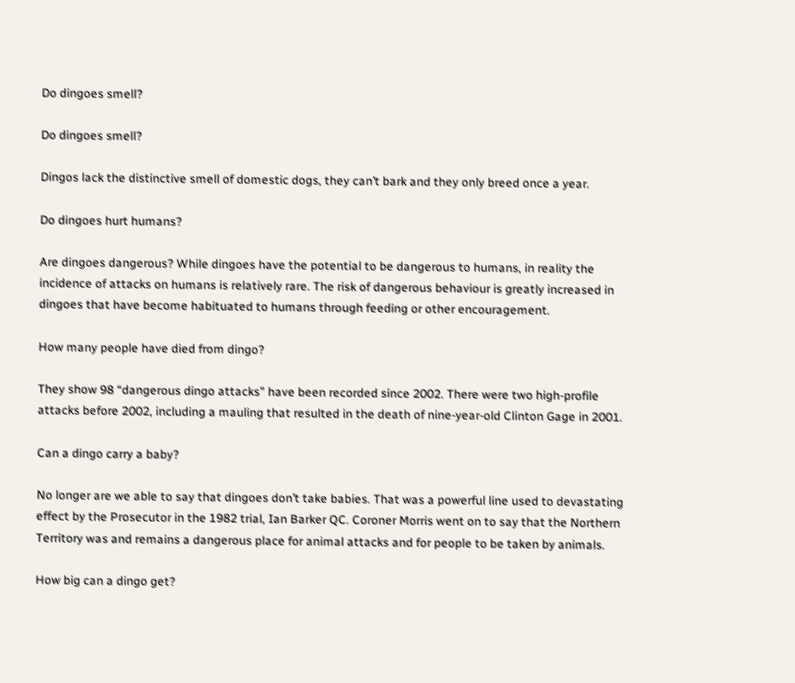Do dingoes smell?

Do dingoes smell?

Dingos lack the distinctive smell of domestic dogs, they can’t bark and they only breed once a year.

Do dingoes hurt humans?

Are dingoes dangerous? While dingoes have the potential to be dangerous to humans, in reality the incidence of attacks on humans is relatively rare. The risk of dangerous behaviour is greatly increased in dingoes that have become habituated to humans through feeding or other encouragement.

How many people have died from dingo?

They show 98 “dangerous dingo attacks” have been recorded since 2002. There were two high-profile attacks before 2002, including a mauling that resulted in the death of nine-year-old Clinton Gage in 2001.

Can a dingo carry a baby?

No longer are we able to say that dingoes don’t take babies. That was a powerful line used to devastating effect by the Prosecutor in the 1982 trial, Ian Barker QC. Coroner Morris went on to say that the Northern Territory was and remains a dangerous place for animal attacks and for people to be taken by animals.

How big can a dingo get?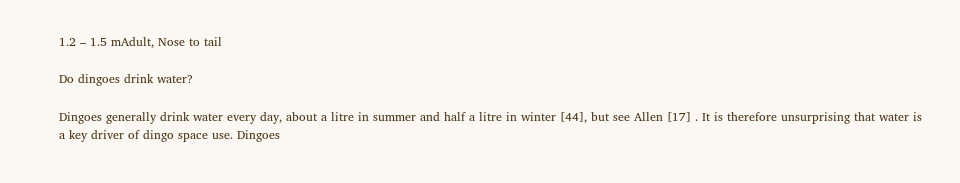1.2 – 1.5 mAdult, Nose to tail

Do dingoes drink water?

Dingoes generally drink water every day, about a litre in summer and half a litre in winter [44], but see Allen [17] . It is therefore unsurprising that water is a key driver of dingo space use. Dingoes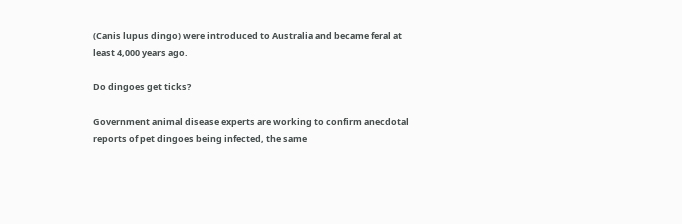(Canis lupus dingo) were introduced to Australia and became feral at least 4,000 years ago.

Do dingoes get ticks?

Government animal disease experts are working to confirm anecdotal reports of pet dingoes being infected, the same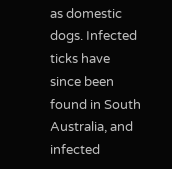as domestic dogs. Infected ticks have since been found in South Australia, and infected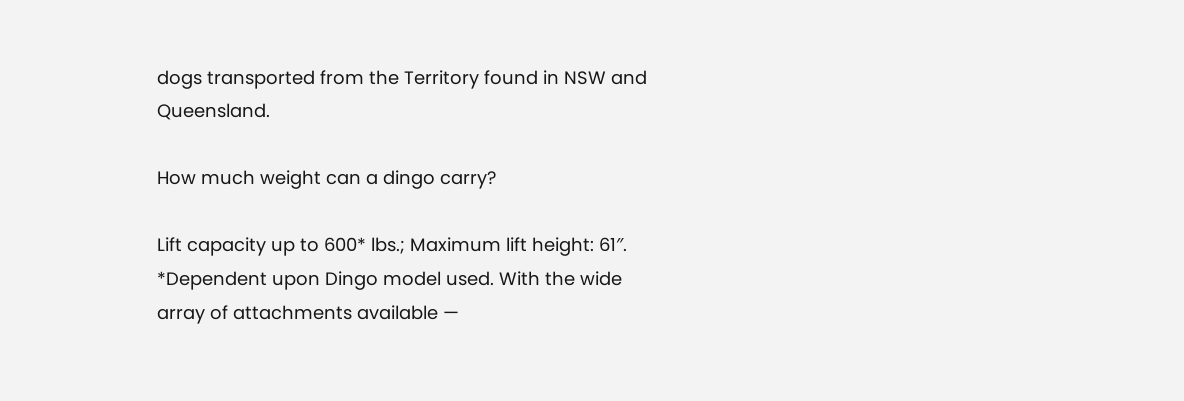dogs transported from the Territory found in NSW and Queensland.

How much weight can a dingo carry?

Lift capacity up to 600* lbs.; Maximum lift height: 61″. *Dependent upon Dingo model used. With the wide array of attachments available —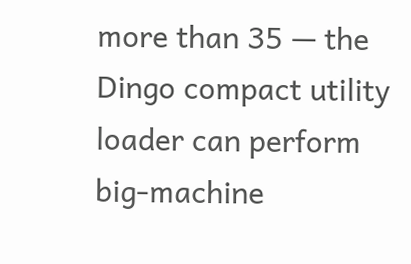more than 35 — the Dingo compact utility loader can perform big-machine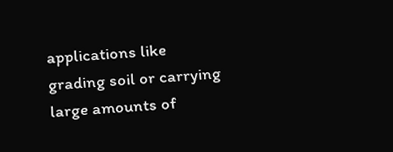applications like grading soil or carrying large amounts of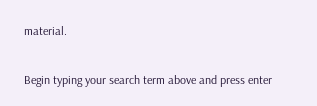material.

Begin typing your search term above and press enter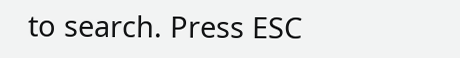to search. Press ESC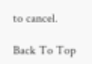to cancel.

Back To Top